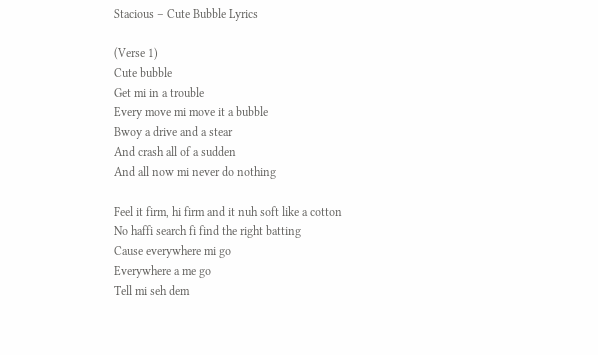Stacious – Cute Bubble Lyrics

(Verse 1)
Cute bubble
Get mi in a trouble
Every move mi move it a bubble
Bwoy a drive and a stear
And crash all of a sudden
And all now mi never do nothing

Feel it firm, hi firm and it nuh soft like a cotton
No haffi search fi find the right batting
Cause everywhere mi go
Everywhere a me go
Tell mi seh dem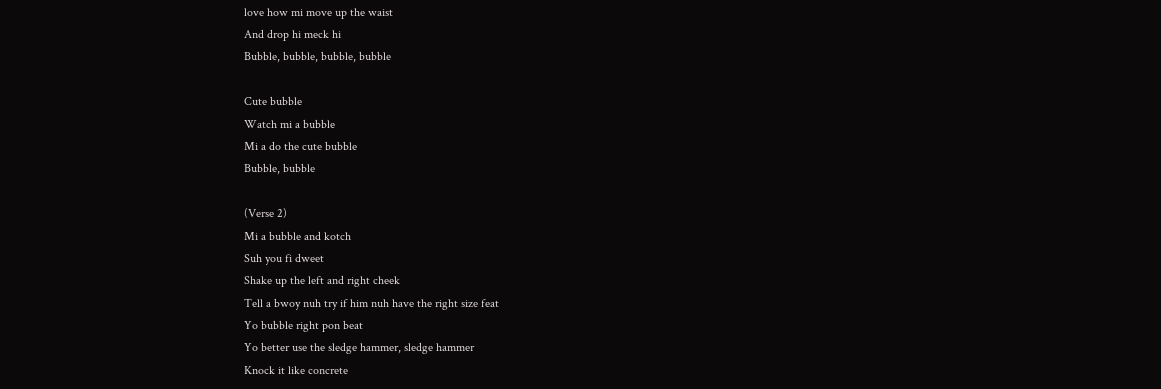love how mi move up the waist
And drop hi meck hi
Bubble, bubble, bubble, bubble

Cute bubble
Watch mi a bubble
Mi a do the cute bubble
Bubble, bubble

(Verse 2)
Mi a bubble and kotch
Suh you fi dweet
Shake up the left and right cheek
Tell a bwoy nuh try if him nuh have the right size feat
Yo bubble right pon beat
Yo better use the sledge hammer, sledge hammer
Knock it like concrete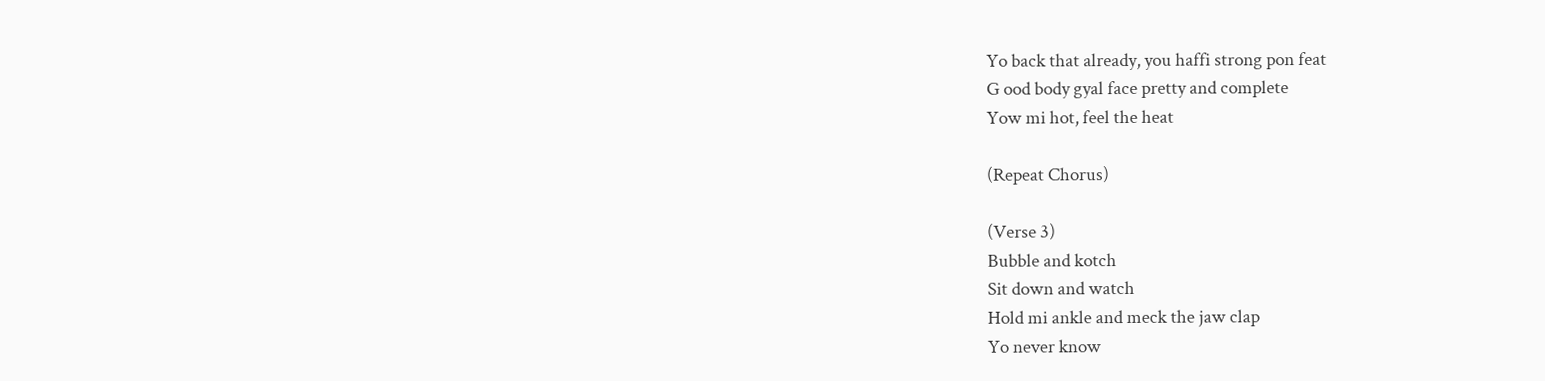Yo back that already, you haffi strong pon feat
G ood body gyal face pretty and complete
Yow mi hot, feel the heat

(Repeat Chorus)

(Verse 3)
Bubble and kotch
Sit down and watch
Hold mi ankle and meck the jaw clap
Yo never know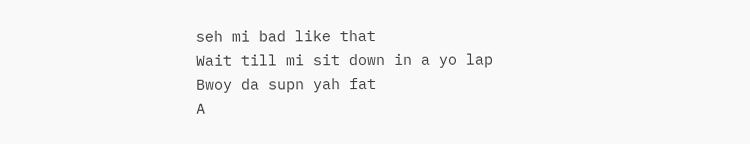seh mi bad like that
Wait till mi sit down in a yo lap
Bwoy da supn yah fat
A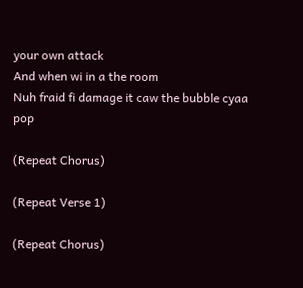your own attack
And when wi in a the room
Nuh fraid fi damage it caw the bubble cyaa pop

(Repeat Chorus)

(Repeat Verse 1)

(Repeat Chorus)